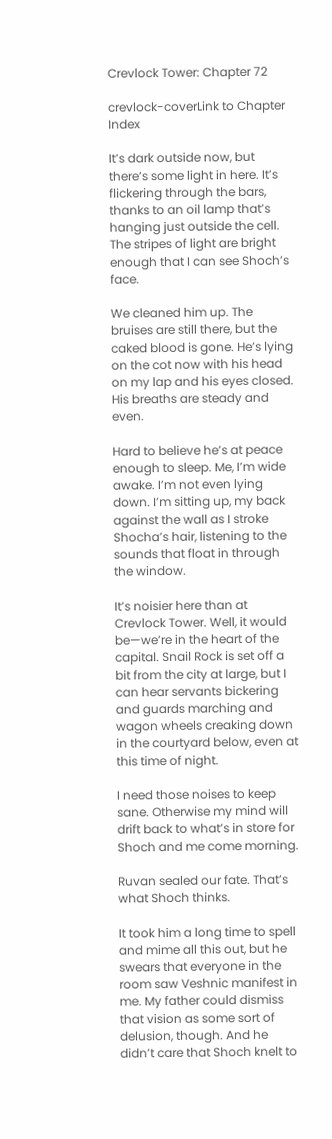Crevlock Tower: Chapter 72

crevlock-coverLink to Chapter Index

It’s dark outside now, but there’s some light in here. It’s flickering through the bars, thanks to an oil lamp that’s hanging just outside the cell. The stripes of light are bright enough that I can see Shoch’s face.

We cleaned him up. The bruises are still there, but the caked blood is gone. He’s lying on the cot now with his head on my lap and his eyes closed. His breaths are steady and even.

Hard to believe he’s at peace enough to sleep. Me, I’m wide awake. I’m not even lying down. I’m sitting up, my back against the wall as I stroke Shocha’s hair, listening to the sounds that float in through the window.

It’s noisier here than at Crevlock Tower. Well, it would be—we’re in the heart of the capital. Snail Rock is set off a bit from the city at large, but I can hear servants bickering and guards marching and wagon wheels creaking down in the courtyard below, even at this time of night.

I need those noises to keep sane. Otherwise my mind will drift back to what’s in store for Shoch and me come morning.

Ruvan sealed our fate. That’s what Shoch thinks.

It took him a long time to spell and mime all this out, but he swears that everyone in the room saw Veshnic manifest in me. My father could dismiss that vision as some sort of delusion, though. And he didn’t care that Shoch knelt to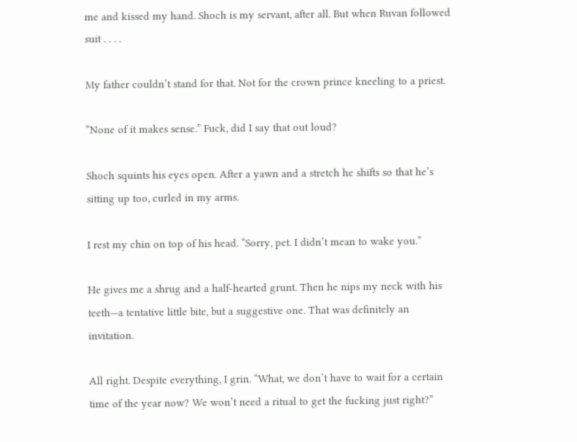me and kissed my hand. Shoch is my servant, after all. But when Ruvan followed suit . . . .

My father couldn’t stand for that. Not for the crown prince kneeling to a priest.

“None of it makes sense.” Fuck, did I say that out loud?

Shoch squints his eyes open. After a yawn and a stretch he shifts so that he’s sitting up too, curled in my arms.

I rest my chin on top of his head. “Sorry, pet. I didn’t mean to wake you.”

He gives me a shrug and a half-hearted grunt. Then he nips my neck with his teeth—a tentative little bite, but a suggestive one. That was definitely an invitation.

All right. Despite everything, I grin. “What, we don’t have to wait for a certain time of the year now? We won’t need a ritual to get the fucking just right?”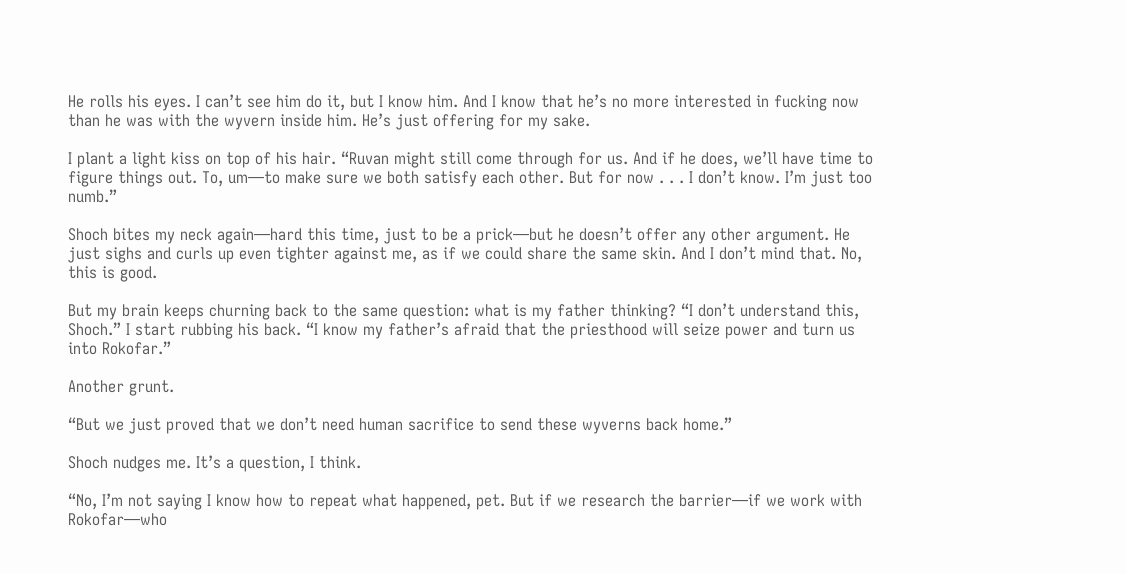He rolls his eyes. I can’t see him do it, but I know him. And I know that he’s no more interested in fucking now than he was with the wyvern inside him. He’s just offering for my sake.

I plant a light kiss on top of his hair. “Ruvan might still come through for us. And if he does, we’ll have time to figure things out. To, um—to make sure we both satisfy each other. But for now . . . I don’t know. I’m just too numb.”

Shoch bites my neck again—hard this time, just to be a prick—but he doesn’t offer any other argument. He just sighs and curls up even tighter against me, as if we could share the same skin. And I don’t mind that. No, this is good.

But my brain keeps churning back to the same question: what is my father thinking? “I don’t understand this, Shoch.” I start rubbing his back. “I know my father’s afraid that the priesthood will seize power and turn us into Rokofar.”

Another grunt.

“But we just proved that we don’t need human sacrifice to send these wyverns back home.”

Shoch nudges me. It’s a question, I think.

“No, I’m not saying I know how to repeat what happened, pet. But if we research the barrier—if we work with Rokofar—who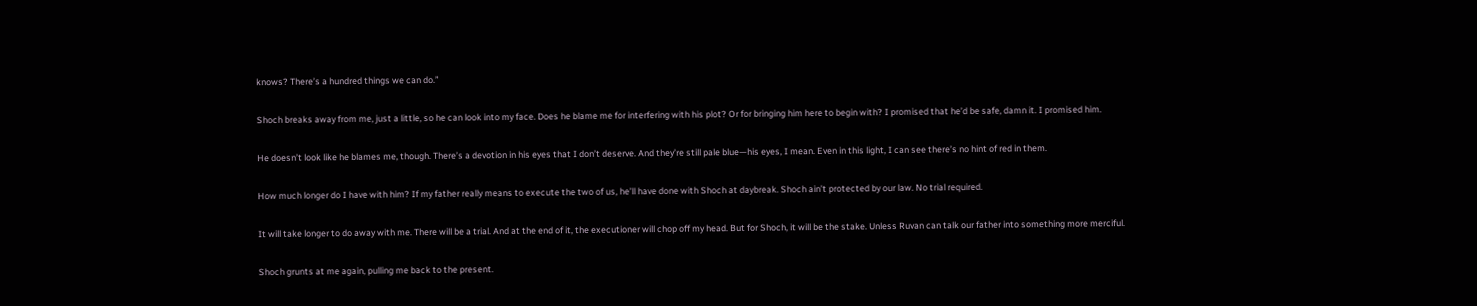knows? There’s a hundred things we can do.”

Shoch breaks away from me, just a little, so he can look into my face. Does he blame me for interfering with his plot? Or for bringing him here to begin with? I promised that he’d be safe, damn it. I promised him.

He doesn’t look like he blames me, though. There’s a devotion in his eyes that I don’t deserve. And they’re still pale blue—his eyes, I mean. Even in this light, I can see there’s no hint of red in them.

How much longer do I have with him? If my father really means to execute the two of us, he’ll have done with Shoch at daybreak. Shoch ain’t protected by our law. No trial required.

It will take longer to do away with me. There will be a trial. And at the end of it, the executioner will chop off my head. But for Shoch, it will be the stake. Unless Ruvan can talk our father into something more merciful.

Shoch grunts at me again, pulling me back to the present.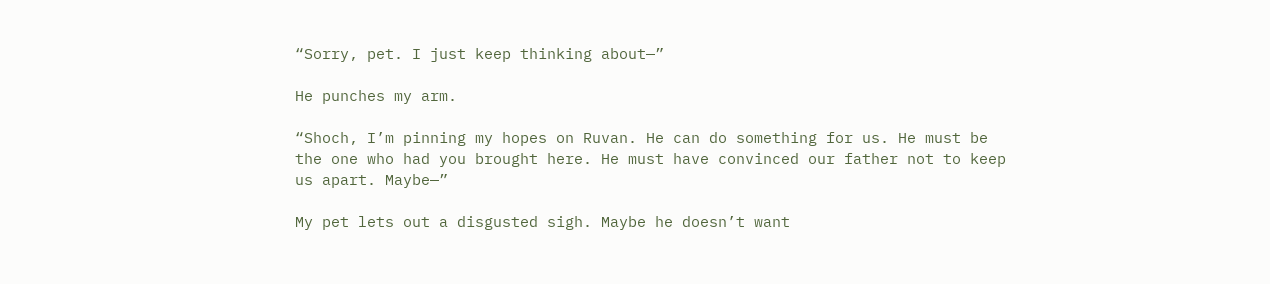“Sorry, pet. I just keep thinking about—”

He punches my arm.

“Shoch, I’m pinning my hopes on Ruvan. He can do something for us. He must be the one who had you brought here. He must have convinced our father not to keep us apart. Maybe—”

My pet lets out a disgusted sigh. Maybe he doesn’t want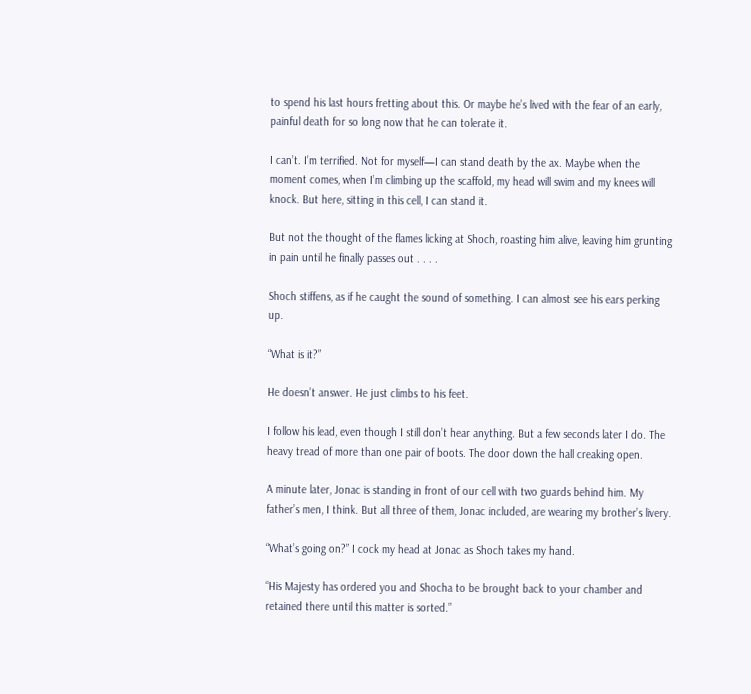to spend his last hours fretting about this. Or maybe he’s lived with the fear of an early, painful death for so long now that he can tolerate it.

I can’t. I’m terrified. Not for myself—I can stand death by the ax. Maybe when the moment comes, when I’m climbing up the scaffold, my head will swim and my knees will knock. But here, sitting in this cell, I can stand it.

But not the thought of the flames licking at Shoch, roasting him alive, leaving him grunting in pain until he finally passes out . . . .

Shoch stiffens, as if he caught the sound of something. I can almost see his ears perking up.

“What is it?”

He doesn’t answer. He just climbs to his feet.

I follow his lead, even though I still don’t hear anything. But a few seconds later I do. The heavy tread of more than one pair of boots. The door down the hall creaking open.

A minute later, Jonac is standing in front of our cell with two guards behind him. My father’s men, I think. But all three of them, Jonac included, are wearing my brother’s livery.

“What’s going on?” I cock my head at Jonac as Shoch takes my hand.

“His Majesty has ordered you and Shocha to be brought back to your chamber and retained there until this matter is sorted.”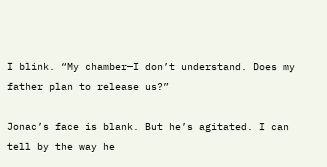I blink. “My chamber—I don’t understand. Does my father plan to release us?”

Jonac’s face is blank. But he’s agitated. I can tell by the way he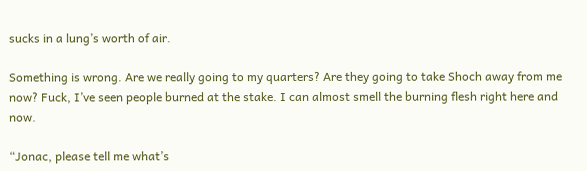sucks in a lung’s worth of air.

Something is wrong. Are we really going to my quarters? Are they going to take Shoch away from me now? Fuck, I’ve seen people burned at the stake. I can almost smell the burning flesh right here and now.

“Jonac, please tell me what’s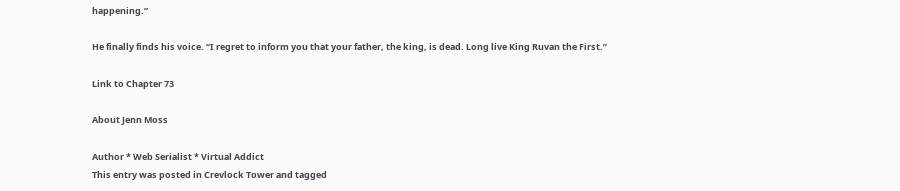happening.”

He finally finds his voice. “I regret to inform you that your father, the king, is dead. Long live King Ruvan the First.”

Link to Chapter 73

About Jenn Moss

Author * Web Serialist * Virtual Addict
This entry was posted in Crevlock Tower and tagged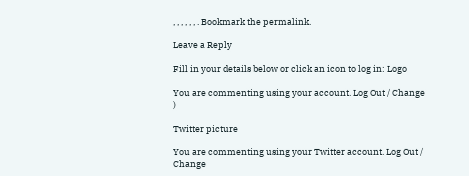, , , , , , . Bookmark the permalink.

Leave a Reply

Fill in your details below or click an icon to log in: Logo

You are commenting using your account. Log Out / Change )

Twitter picture

You are commenting using your Twitter account. Log Out / Change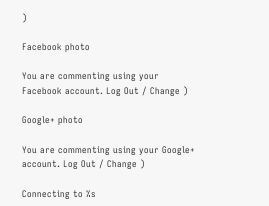)

Facebook photo

You are commenting using your Facebook account. Log Out / Change )

Google+ photo

You are commenting using your Google+ account. Log Out / Change )

Connecting to %s